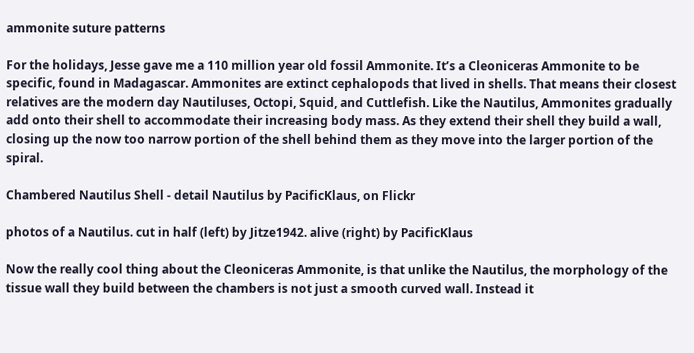ammonite suture patterns

For the holidays, Jesse gave me a 110 million year old fossil Ammonite. It’s a Cleoniceras Ammonite to be specific, found in Madagascar. Ammonites are extinct cephalopods that lived in shells. That means their closest relatives are the modern day Nautiluses, Octopi, Squid, and Cuttlefish. Like the Nautilus, Ammonites gradually add onto their shell to accommodate their increasing body mass. As they extend their shell they build a wall, closing up the now too narrow portion of the shell behind them as they move into the larger portion of the spiral.

Chambered Nautilus Shell - detail Nautilus by PacificKlaus, on Flickr

photos of a Nautilus. cut in half (left) by Jitze1942. alive (right) by PacificKlaus

Now the really cool thing about the Cleoniceras Ammonite, is that unlike the Nautilus, the morphology of the tissue wall they build between the chambers is not just a smooth curved wall. Instead it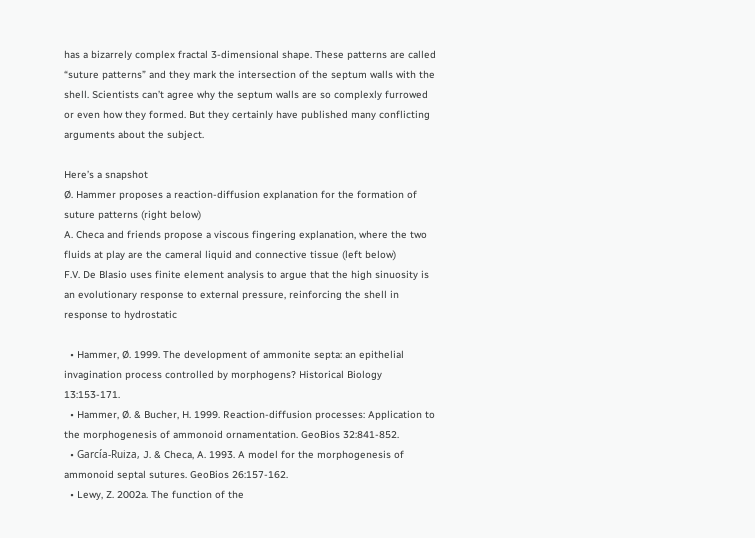has a bizarrely complex fractal 3-dimensional shape. These patterns are called “suture patterns” and they mark the intersection of the septum walls with the shell. Scientists can’t agree why the septum walls are so complexly furrowed or even how they formed. But they certainly have published many conflicting arguments about the subject.

Here’s a snapshot
Ø. Hammer proposes a reaction-diffusion explanation for the formation of suture patterns (right below)
A. Checa and friends propose a viscous fingering explanation, where the two fluids at play are the cameral liquid and connective tissue (left below)
F.V. De Blasio uses finite element analysis to argue that the high sinuosity is an evolutionary response to external pressure, reinforcing the shell in response to hydrostatic

  • Hammer, Ø. 1999. The development of ammonite septa: an epithelial invagination process controlled by morphogens? Historical Biology 13:153-171.
  • Hammer, Ø. & Bucher, H. 1999. Reaction-diffusion processes: Application to the morphogenesis of ammonoid ornamentation. GeoBios 32:841-852.
  • García-Ruiza, J. & Checa, A. 1993. A model for the morphogenesis of ammonoid septal sutures. GeoBios 26:157-162.
  • Lewy, Z. 2002a. The function of the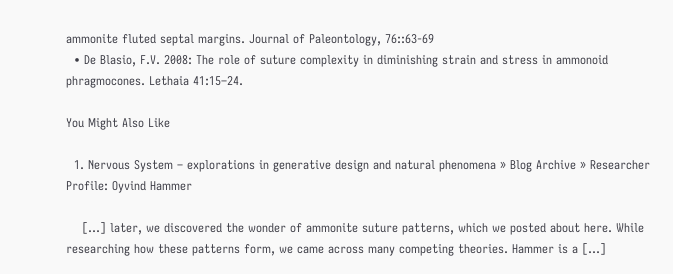ammonite fluted septal margins. Journal of Paleontology, 76::63-69
  • De Blasio, F.V. 2008: The role of suture complexity in diminishing strain and stress in ammonoid phragmocones. Lethaia 41:15–24.

You Might Also Like

  1. Nervous System – explorations in generative design and natural phenomena » Blog Archive » Researcher Profile: Oyvind Hammer

    […] later, we discovered the wonder of ammonite suture patterns, which we posted about here. While researching how these patterns form, we came across many competing theories. Hammer is a […]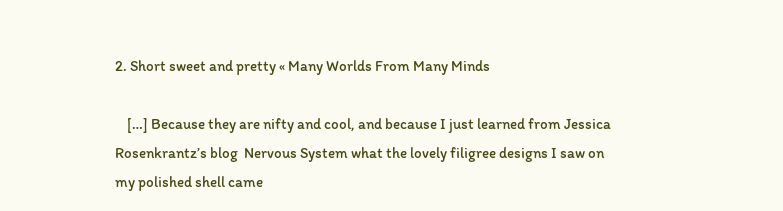2. Short sweet and pretty « Many Worlds From Many Minds

    […] Because they are nifty and cool, and because I just learned from Jessica Rosenkrantz’s blog  Nervous System what the lovely filigree designs I saw on my polished shell came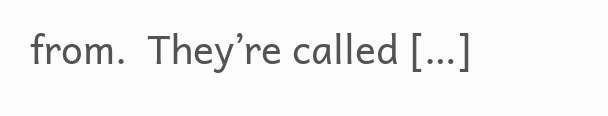from.  They’re called […]